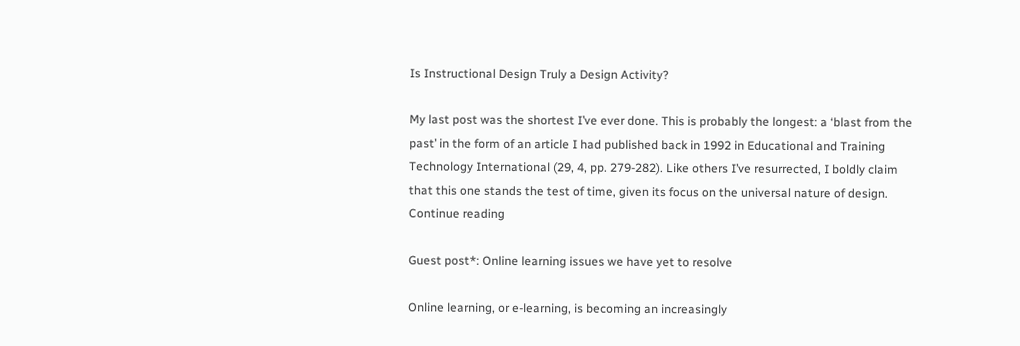Is Instructional Design Truly a Design Activity?

My last post was the shortest I’ve ever done. This is probably the longest: a ‘blast from the past’ in the form of an article I had published back in 1992 in Educational and Training Technology International (29, 4, pp. 279-282). Like others I’ve resurrected, I boldly claim that this one stands the test of time, given its focus on the universal nature of design. Continue reading

Guest post*: Online learning issues we have yet to resolve

Online learning, or e-learning, is becoming an increasingly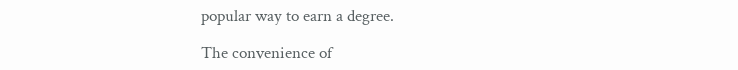popular way to earn a degree.

The convenience of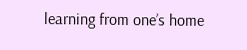learning from one’s home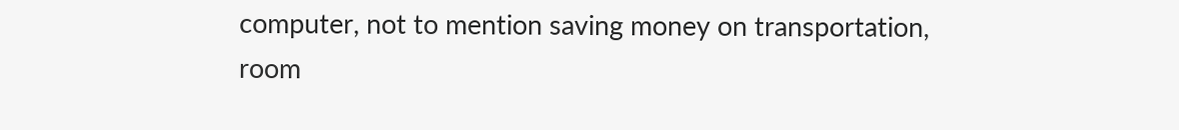computer, not to mention saving money on transportation, room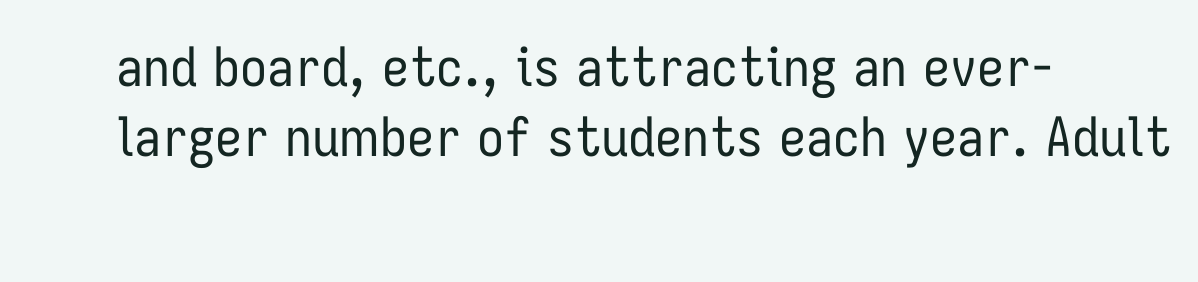and board, etc., is attracting an ever-larger number of students each year. Adult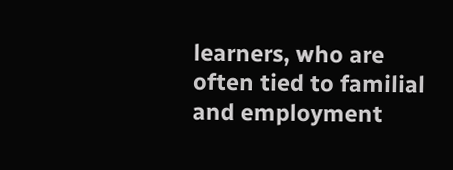learners, who are often tied to familial and employment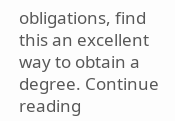obligations, find this an excellent way to obtain a degree. Continue reading